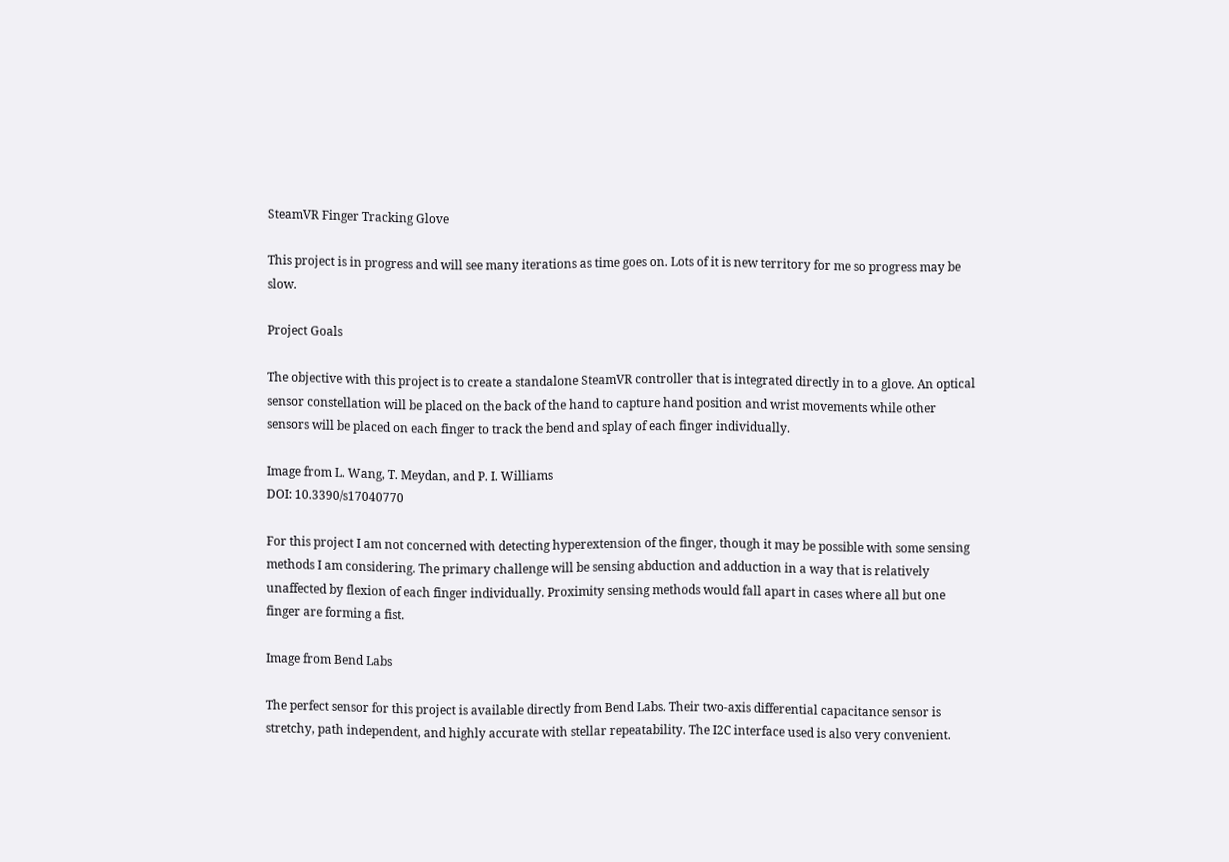SteamVR Finger Tracking Glove

This project is in progress and will see many iterations as time goes on. Lots of it is new territory for me so progress may be slow.

Project Goals

The objective with this project is to create a standalone SteamVR controller that is integrated directly in to a glove. An optical sensor constellation will be placed on the back of the hand to capture hand position and wrist movements while other sensors will be placed on each finger to track the bend and splay of each finger individually.

Image from L. Wang, T. Meydan, and P. I. Williams
DOI: 10.3390/s17040770

For this project I am not concerned with detecting hyperextension of the finger, though it may be possible with some sensing methods I am considering. The primary challenge will be sensing abduction and adduction in a way that is relatively unaffected by flexion of each finger individually. Proximity sensing methods would fall apart in cases where all but one finger are forming a fist.

Image from Bend Labs

The perfect sensor for this project is available directly from Bend Labs. Their two-axis differential capacitance sensor is stretchy, path independent, and highly accurate with stellar repeatability. The I2C interface used is also very convenient.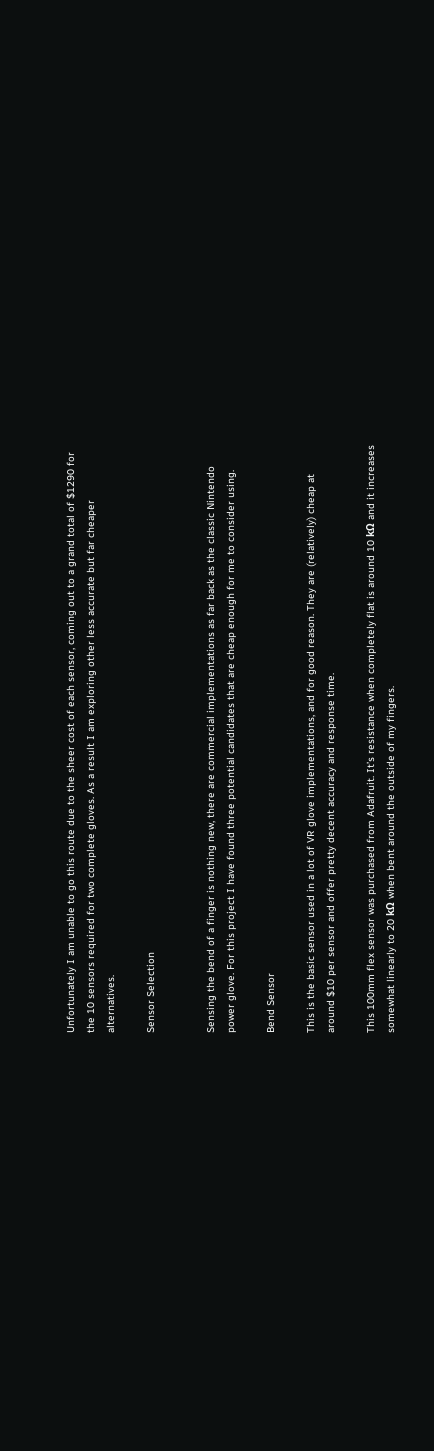Unfortunately I am unable to go this route due to the sheer cost of each sensor, coming out to a grand total of $1290 for the 10 sensors required for two complete gloves. As a result I am exploring other less accurate but far cheaper alternatives.

Sensor Selection


Sensing the bend of a finger is nothing new, there are commercial implementations as far back as the classic Nintendo power glove. For this project I have found three potential candidates that are cheap enough for me to consider using.

Bend Sensor

This is the basic sensor used in a lot of VR glove implementations, and for good reason. They are (relatively) cheap at around $10 per sensor and offer pretty decent accuracy and response time.

This 100mm flex sensor was purchased from Adafruit. It’s resistance when completely flat is around 10 kΩ and it increases somewhat linearly to 20 kΩ when bent around the outside of my fingers.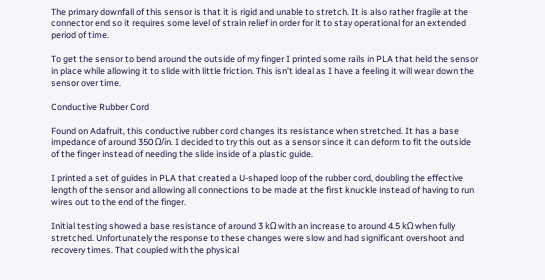The primary downfall of this sensor is that it is rigid and unable to stretch. It is also rather fragile at the connector end so it requires some level of strain relief in order for it to stay operational for an extended period of time.

To get the sensor to bend around the outside of my finger I printed some rails in PLA that held the sensor in place while allowing it to slide with little friction. This isn’t ideal as I have a feeling it will wear down the sensor over time.

Conductive Rubber Cord

Found on Adafruit, this conductive rubber cord changes its resistance when stretched. It has a base impedance of around 350 Ω/in. I decided to try this out as a sensor since it can deform to fit the outside of the finger instead of needing the slide inside of a plastic guide.

I printed a set of guides in PLA that created a U-shaped loop of the rubber cord, doubling the effective length of the sensor and allowing all connections to be made at the first knuckle instead of having to run wires out to the end of the finger.

Initial testing showed a base resistance of around 3 kΩ with an increase to around 4.5 kΩ when fully stretched. Unfortunately the response to these changes were slow and had significant overshoot and recovery times. That coupled with the physical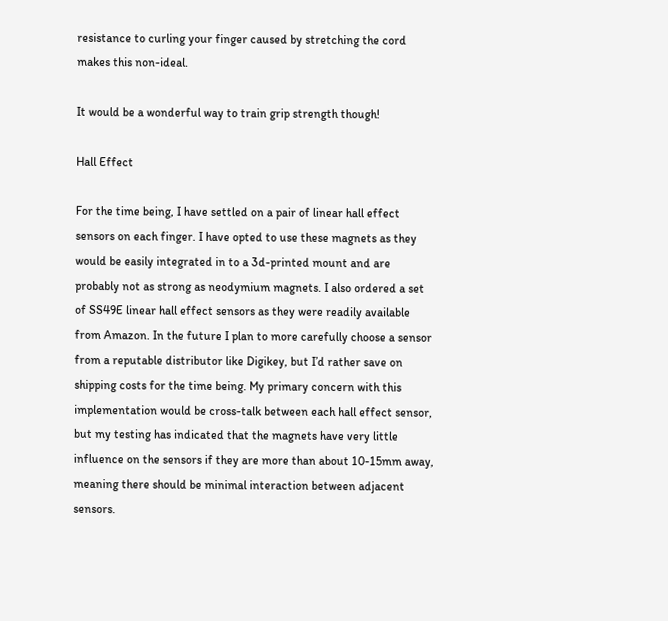resistance to curling your finger caused by stretching the cord makes this non-ideal.

It would be a wonderful way to train grip strength though!

Hall Effect

For the time being, I have settled on a pair of linear hall effect sensors on each finger. I have opted to use these magnets as they would be easily integrated in to a 3d-printed mount and are probably not as strong as neodymium magnets. I also ordered a set of SS49E linear hall effect sensors as they were readily available from Amazon. In the future I plan to more carefully choose a sensor from a reputable distributor like Digikey, but I’d rather save on shipping costs for the time being. My primary concern with this implementation would be cross-talk between each hall effect sensor, but my testing has indicated that the magnets have very little influence on the sensors if they are more than about 10-15mm away, meaning there should be minimal interaction between adjacent sensors.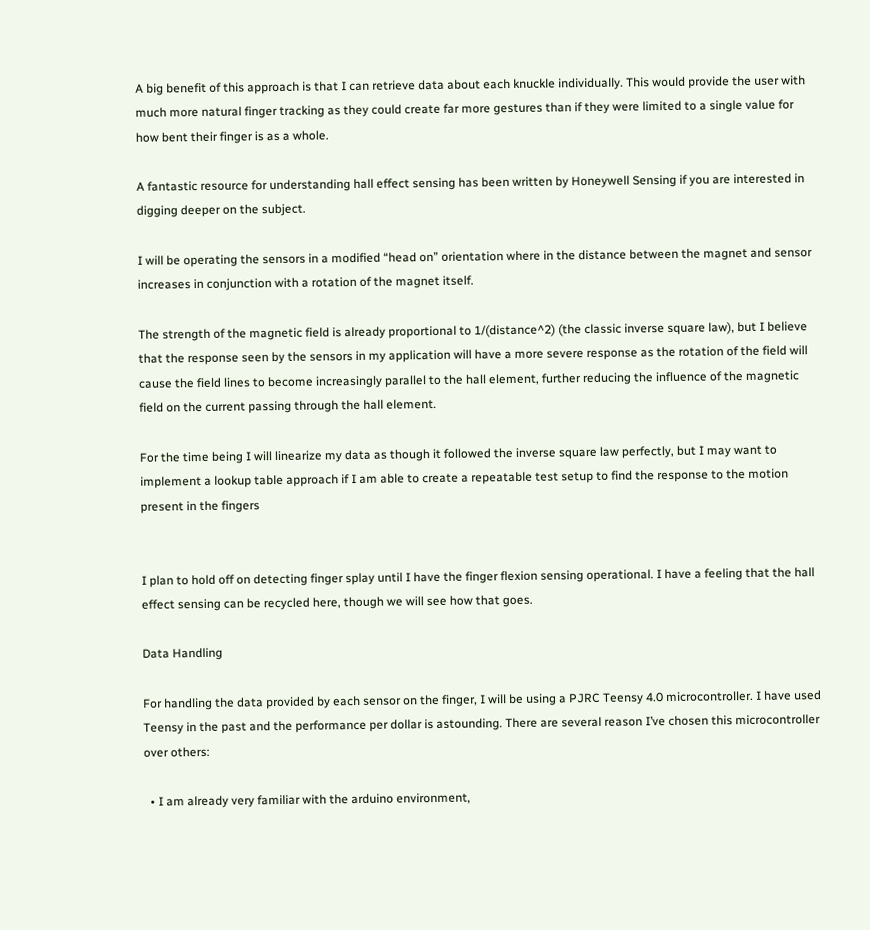A big benefit of this approach is that I can retrieve data about each knuckle individually. This would provide the user with much more natural finger tracking as they could create far more gestures than if they were limited to a single value for how bent their finger is as a whole.

A fantastic resource for understanding hall effect sensing has been written by Honeywell Sensing if you are interested in digging deeper on the subject.

I will be operating the sensors in a modified “head on” orientation where in the distance between the magnet and sensor increases in conjunction with a rotation of the magnet itself.

The strength of the magnetic field is already proportional to 1/(distance^2) (the classic inverse square law), but I believe that the response seen by the sensors in my application will have a more severe response as the rotation of the field will cause the field lines to become increasingly parallel to the hall element, further reducing the influence of the magnetic field on the current passing through the hall element.

For the time being I will linearize my data as though it followed the inverse square law perfectly, but I may want to implement a lookup table approach if I am able to create a repeatable test setup to find the response to the motion present in the fingers


I plan to hold off on detecting finger splay until I have the finger flexion sensing operational. I have a feeling that the hall effect sensing can be recycled here, though we will see how that goes.

Data Handling

For handling the data provided by each sensor on the finger, I will be using a PJRC Teensy 4.0 microcontroller. I have used Teensy in the past and the performance per dollar is astounding. There are several reason I’ve chosen this microcontroller over others:

  • I am already very familiar with the arduino environment,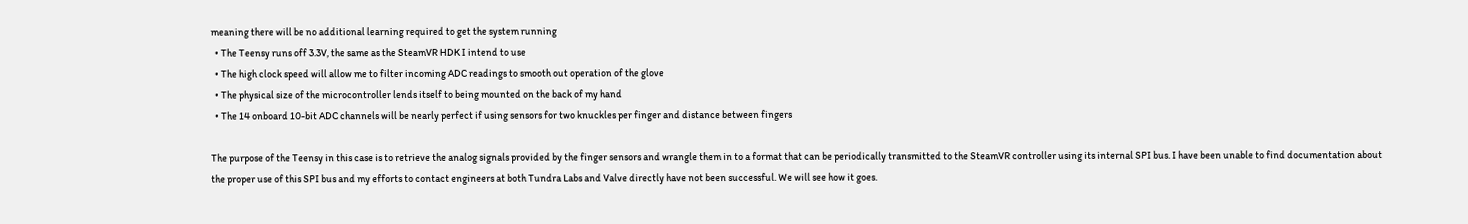meaning there will be no additional learning required to get the system running
  • The Teensy runs off 3.3V, the same as the SteamVR HDK I intend to use
  • The high clock speed will allow me to filter incoming ADC readings to smooth out operation of the glove
  • The physical size of the microcontroller lends itself to being mounted on the back of my hand
  • The 14 onboard 10-bit ADC channels will be nearly perfect if using sensors for two knuckles per finger and distance between fingers

The purpose of the Teensy in this case is to retrieve the analog signals provided by the finger sensors and wrangle them in to a format that can be periodically transmitted to the SteamVR controller using its internal SPI bus. I have been unable to find documentation about the proper use of this SPI bus and my efforts to contact engineers at both Tundra Labs and Valve directly have not been successful. We will see how it goes.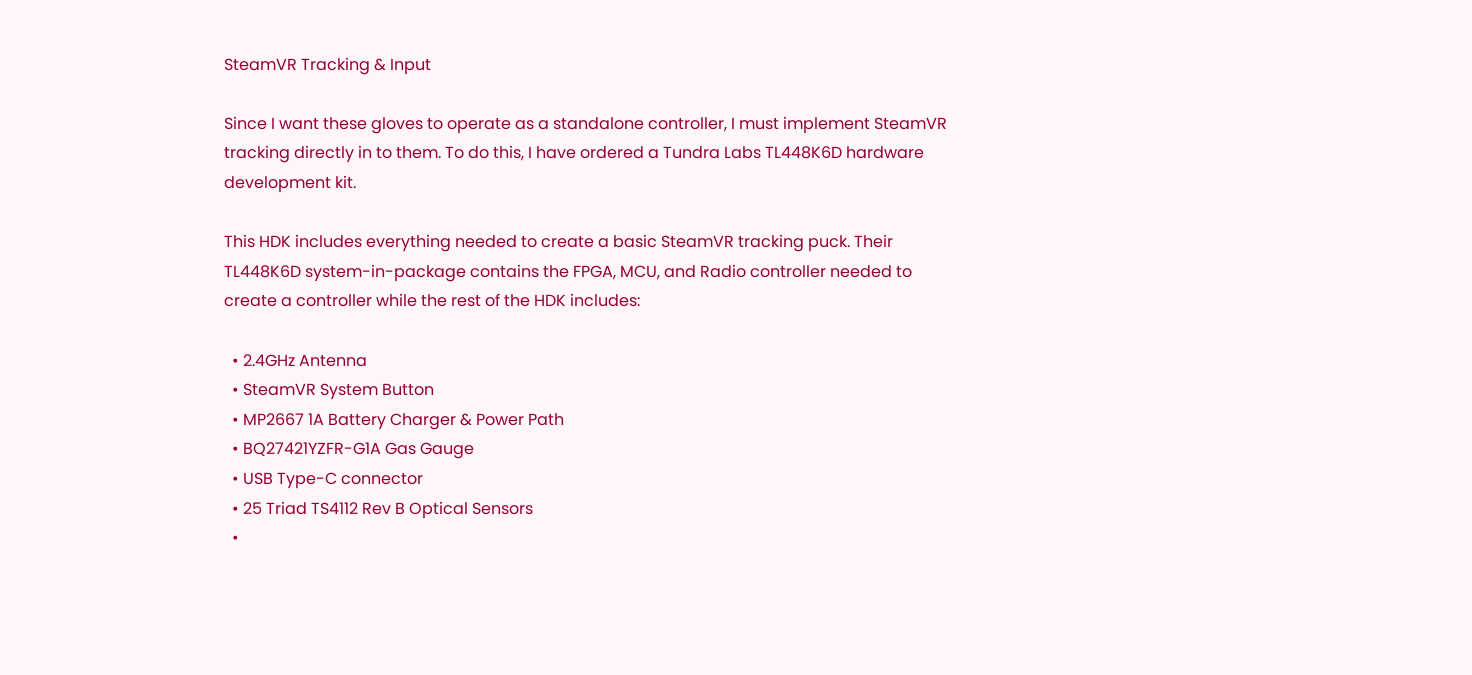SteamVR Tracking & Input

Since I want these gloves to operate as a standalone controller, I must implement SteamVR tracking directly in to them. To do this, I have ordered a Tundra Labs TL448K6D hardware development kit.

This HDK includes everything needed to create a basic SteamVR tracking puck. Their TL448K6D system-in-package contains the FPGA, MCU, and Radio controller needed to create a controller while the rest of the HDK includes:

  • 2.4GHz Antenna
  • SteamVR System Button
  • MP2667 1A Battery Charger & Power Path
  • BQ27421YZFR-G1A Gas Gauge
  • USB Type-C connector
  • 25 Triad TS4112 Rev B Optical Sensors
  •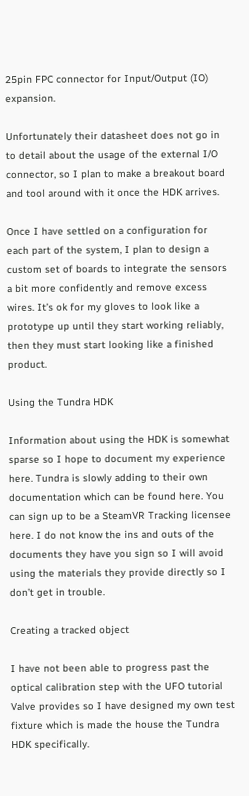25pin FPC connector for Input/Output (IO) expansion.

Unfortunately their datasheet does not go in to detail about the usage of the external I/O connector, so I plan to make a breakout board and tool around with it once the HDK arrives.

Once I have settled on a configuration for each part of the system, I plan to design a custom set of boards to integrate the sensors a bit more confidently and remove excess wires. It’s ok for my gloves to look like a prototype up until they start working reliably, then they must start looking like a finished product.

Using the Tundra HDK

Information about using the HDK is somewhat sparse so I hope to document my experience here. Tundra is slowly adding to their own documentation which can be found here. You can sign up to be a SteamVR Tracking licensee here. I do not know the ins and outs of the documents they have you sign so I will avoid using the materials they provide directly so I don’t get in trouble.

Creating a tracked object

I have not been able to progress past the optical calibration step with the UFO tutorial Valve provides so I have designed my own test fixture which is made the house the Tundra HDK specifically.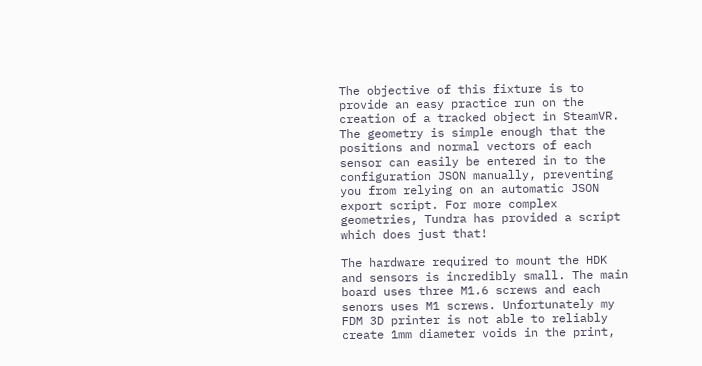The objective of this fixture is to provide an easy practice run on the creation of a tracked object in SteamVR. The geometry is simple enough that the positions and normal vectors of each sensor can easily be entered in to the configuration JSON manually, preventing you from relying on an automatic JSON export script. For more complex geometries, Tundra has provided a script which does just that!

The hardware required to mount the HDK and sensors is incredibly small. The main board uses three M1.6 screws and each senors uses M1 screws. Unfortunately my FDM 3D printer is not able to reliably create 1mm diameter voids in the print,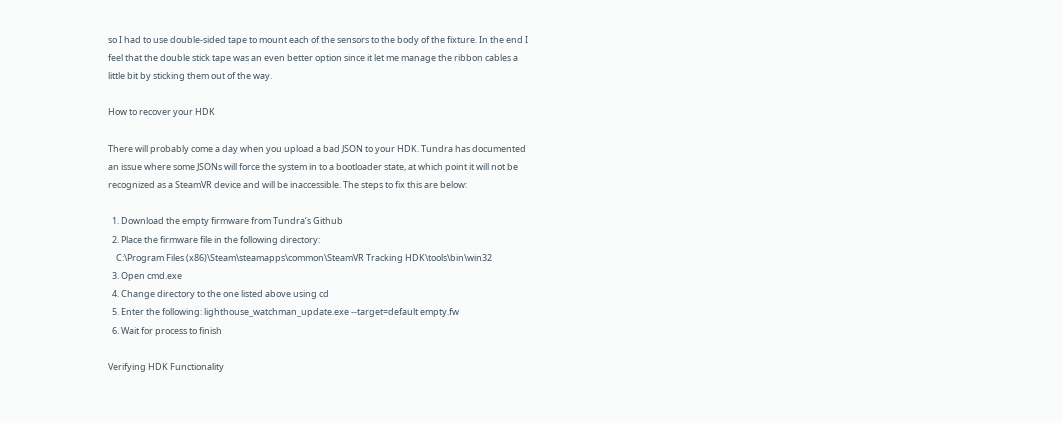so I had to use double-sided tape to mount each of the sensors to the body of the fixture. In the end I feel that the double stick tape was an even better option since it let me manage the ribbon cables a little bit by sticking them out of the way.

How to recover your HDK

There will probably come a day when you upload a bad JSON to your HDK. Tundra has documented an issue where some JSONs will force the system in to a bootloader state, at which point it will not be recognized as a SteamVR device and will be inaccessible. The steps to fix this are below:

  1. Download the empty firmware from Tundra’s Github
  2. Place the firmware file in the following directory:
    C:\Program Files (x86)\Steam\steamapps\common\SteamVR Tracking HDK\tools\bin\win32
  3. Open cmd.exe
  4. Change directory to the one listed above using cd
  5. Enter the following: lighthouse_watchman_update.exe --target=default empty.fw
  6. Wait for process to finish

Verifying HDK Functionality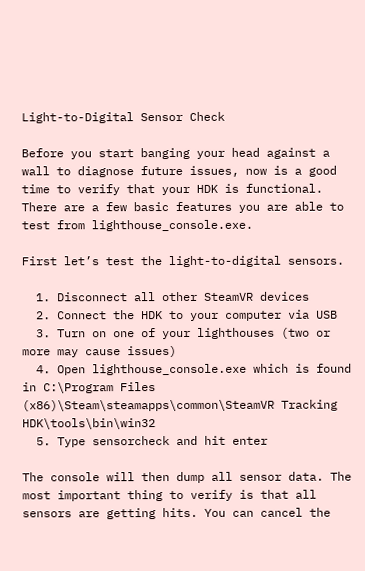Light-to-Digital Sensor Check

Before you start banging your head against a wall to diagnose future issues, now is a good time to verify that your HDK is functional. There are a few basic features you are able to test from lighthouse_console.exe.

First let’s test the light-to-digital sensors.

  1. Disconnect all other SteamVR devices
  2. Connect the HDK to your computer via USB
  3. Turn on one of your lighthouses (two or more may cause issues)
  4. Open lighthouse_console.exe which is found in C:\Program Files (x86)\Steam\steamapps\common\SteamVR Tracking HDK\tools\bin\win32
  5. Type sensorcheck and hit enter

The console will then dump all sensor data. The most important thing to verify is that all sensors are getting hits. You can cancel the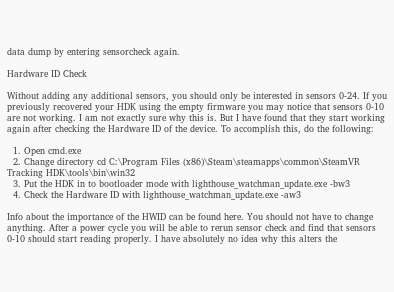data dump by entering sensorcheck again.

Hardware ID Check

Without adding any additional sensors, you should only be interested in sensors 0-24. If you previously recovered your HDK using the empty firmware you may notice that sensors 0-10 are not working. I am not exactly sure why this is. But I have found that they start working again after checking the Hardware ID of the device. To accomplish this, do the following:

  1. Open cmd.exe
  2. Change directory cd C:\Program Files (x86)\Steam\steamapps\common\SteamVR Tracking HDK\tools\bin\win32
  3. Put the HDK in to bootloader mode with lighthouse_watchman_update.exe -bw3
  4. Check the Hardware ID with lighthouse_watchman_update.exe -aw3

Info about the importance of the HWID can be found here. You should not have to change anything. After a power cycle you will be able to rerun sensor check and find that sensors 0-10 should start reading properly. I have absolutely no idea why this alters the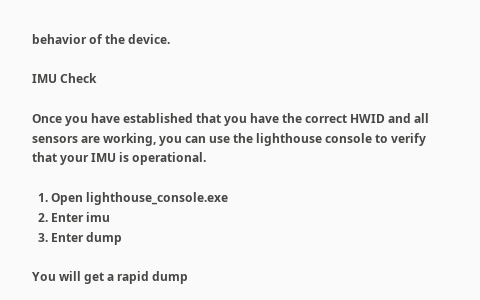behavior of the device.

IMU Check

Once you have established that you have the correct HWID and all sensors are working, you can use the lighthouse console to verify that your IMU is operational.

  1. Open lighthouse_console.exe
  2. Enter imu
  3. Enter dump

You will get a rapid dump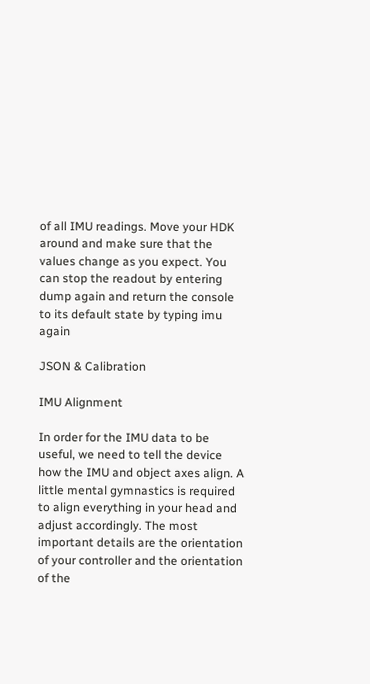of all IMU readings. Move your HDK around and make sure that the values change as you expect. You can stop the readout by entering dump again and return the console to its default state by typing imu again

JSON & Calibration

IMU Alignment

In order for the IMU data to be useful, we need to tell the device how the IMU and object axes align. A little mental gymnastics is required to align everything in your head and adjust accordingly. The most important details are the orientation of your controller and the orientation of the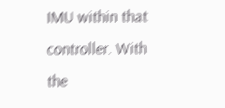IMU within that controller. With the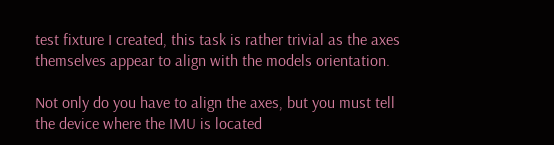test fixture I created, this task is rather trivial as the axes themselves appear to align with the models orientation.

Not only do you have to align the axes, but you must tell the device where the IMU is located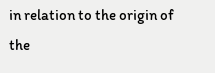in relation to the origin of the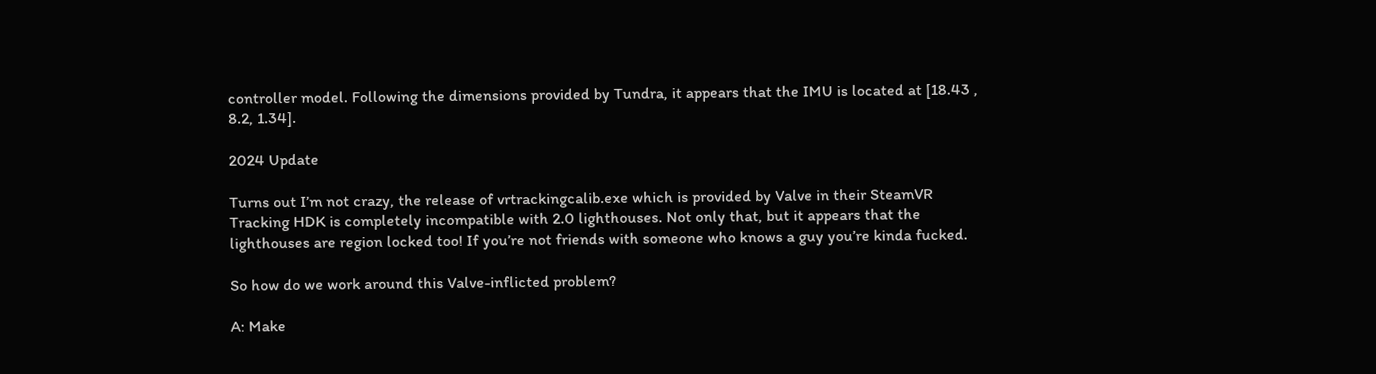controller model. Following the dimensions provided by Tundra, it appears that the IMU is located at [18.43 , 8.2, 1.34].

2024 Update

Turns out I’m not crazy, the release of vrtrackingcalib.exe which is provided by Valve in their SteamVR Tracking HDK is completely incompatible with 2.0 lighthouses. Not only that, but it appears that the lighthouses are region locked too! If you’re not friends with someone who knows a guy you’re kinda fucked.

So how do we work around this Valve-inflicted problem?

A: Make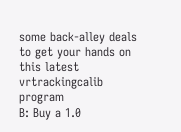some back-alley deals to get your hands on this latest vrtrackingcalib program
B: Buy a 1.0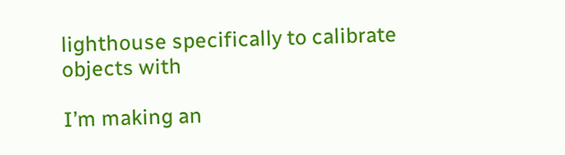lighthouse specifically to calibrate objects with

I’m making an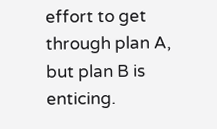effort to get through plan A, but plan B is enticing.